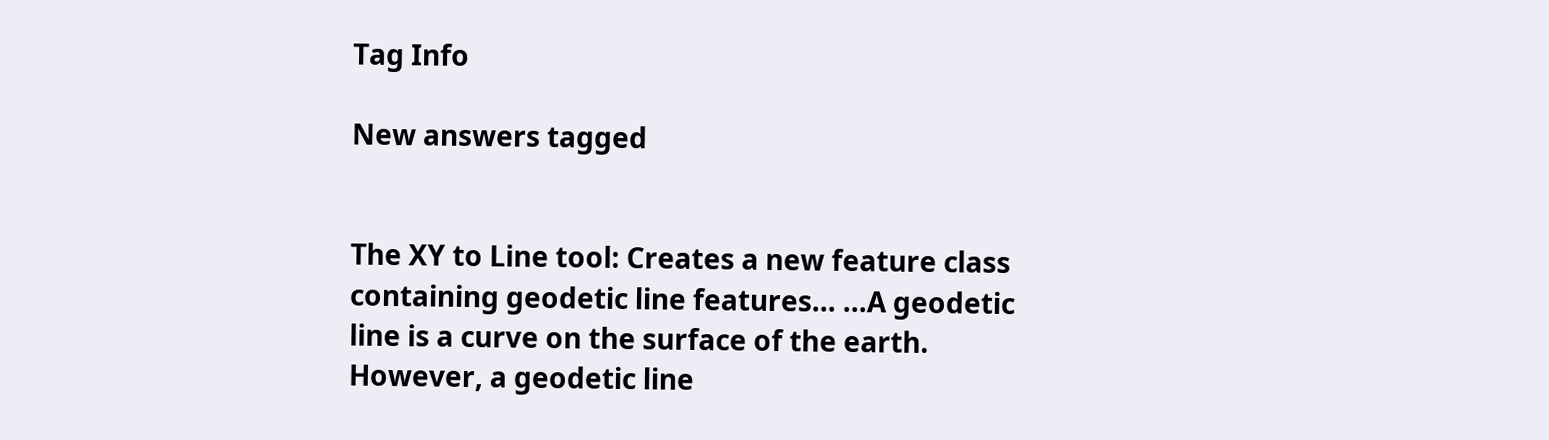Tag Info

New answers tagged


The XY to Line tool: Creates a new feature class containing geodetic line features... ...A geodetic line is a curve on the surface of the earth. However, a geodetic line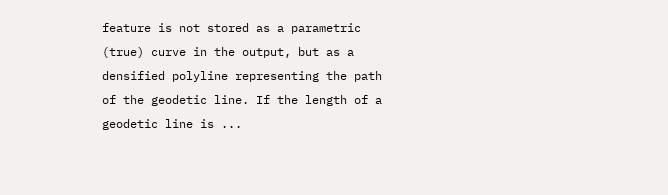feature is not stored as a parametric (true) curve in the output, but as a densified polyline representing the path of the geodetic line. If the length of a geodetic line is ...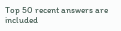Top 50 recent answers are included